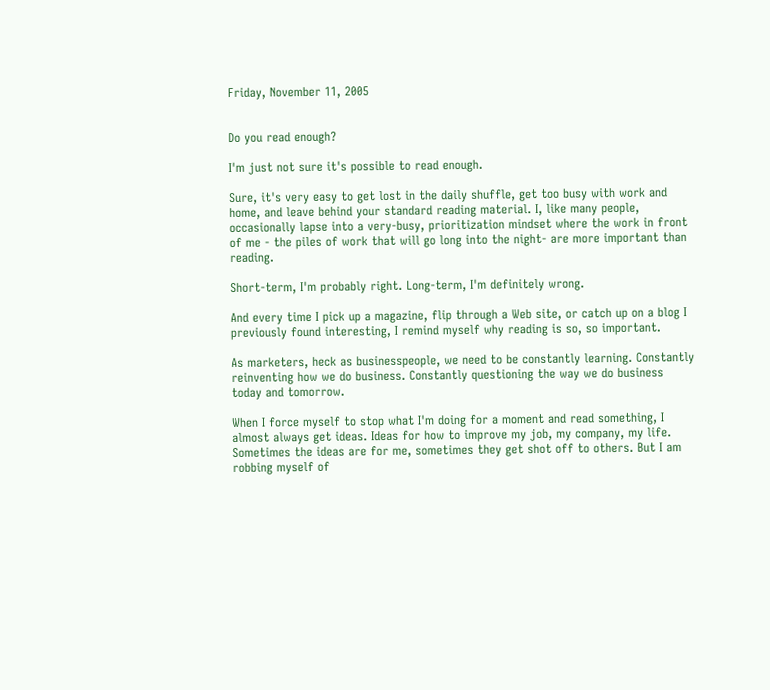Friday, November 11, 2005


Do you read enough?

I'm just not sure it's possible to read enough.

Sure, it's very easy to get lost in the daily shuffle, get too busy with work and home, and leave behind your standard reading material. I, like many people, occasionally lapse into a very-busy, prioritization mindset where the work in front of me - the piles of work that will go long into the night- are more important than reading.

Short-term, I'm probably right. Long-term, I'm definitely wrong.

And every time I pick up a magazine, flip through a Web site, or catch up on a blog I previously found interesting, I remind myself why reading is so, so important.

As marketers, heck as businesspeople, we need to be constantly learning. Constantly reinventing how we do business. Constantly questioning the way we do business today and tomorrow.

When I force myself to stop what I'm doing for a moment and read something, I almost always get ideas. Ideas for how to improve my job, my company, my life. Sometimes the ideas are for me, sometimes they get shot off to others. But I am robbing myself of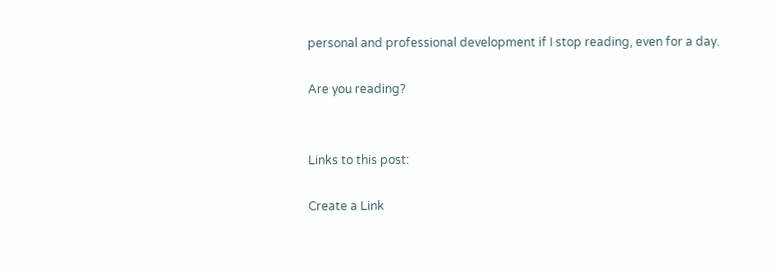personal and professional development if I stop reading, even for a day.

Are you reading?


Links to this post:

Create a Link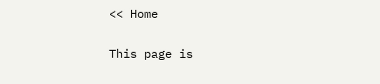<< Home

This page is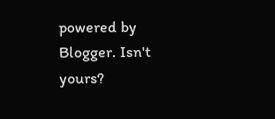powered by Blogger. Isn't yours?